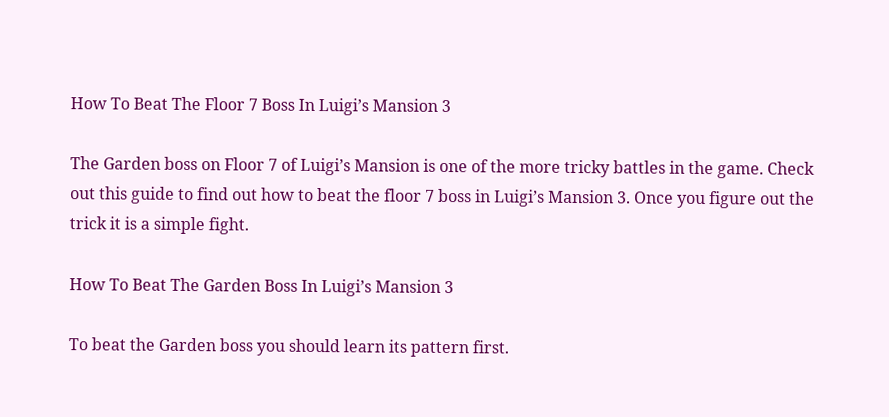How To Beat The Floor 7 Boss In Luigi’s Mansion 3

The Garden boss on Floor 7 of Luigi’s Mansion is one of the more tricky battles in the game. Check out this guide to find out how to beat the floor 7 boss in Luigi’s Mansion 3. Once you figure out the trick it is a simple fight.

How To Beat The Garden Boss In Luigi’s Mansion 3

To beat the Garden boss you should learn its pattern first.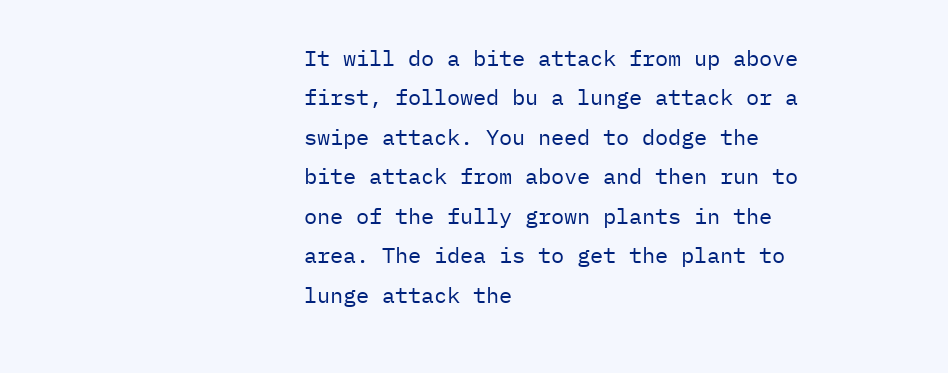It will do a bite attack from up above first, followed bu a lunge attack or a swipe attack. You need to dodge the bite attack from above and then run to one of the fully grown plants in the area. The idea is to get the plant to lunge attack the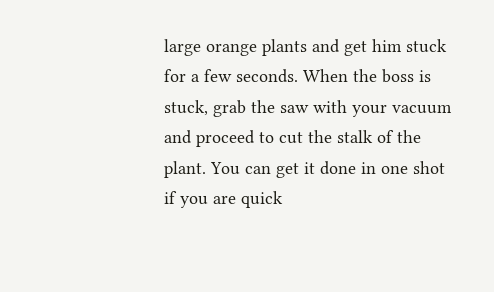large orange plants and get him stuck for a few seconds. When the boss is stuck, grab the saw with your vacuum and proceed to cut the stalk of the plant. You can get it done in one shot if you are quick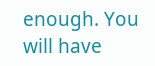enough. You will have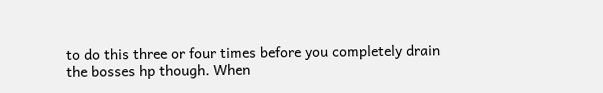to do this three or four times before you completely drain the bosses hp though. When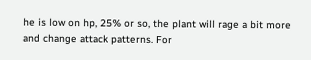he is low on hp, 25% or so, the plant will rage a bit more and change attack patterns. For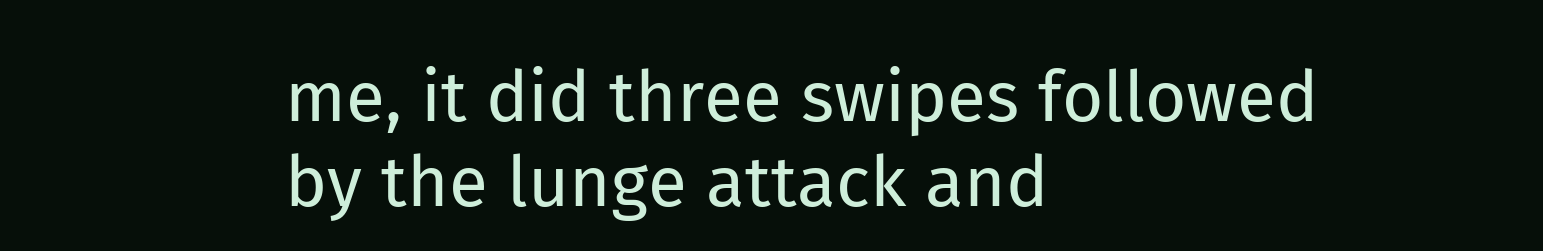me, it did three swipes followed by the lunge attack and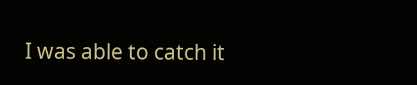I was able to catch it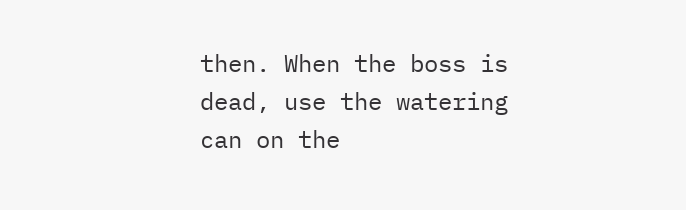then. When the boss is dead, use the watering can on the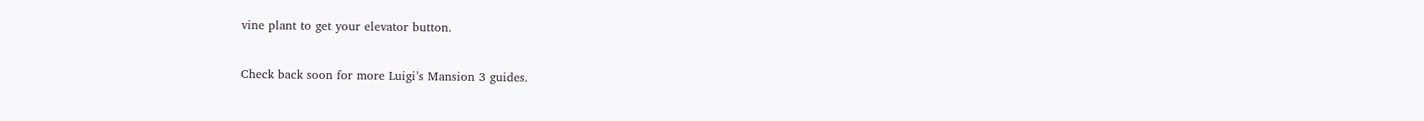vine plant to get your elevator button.

Check back soon for more Luigi’s Mansion 3 guides.